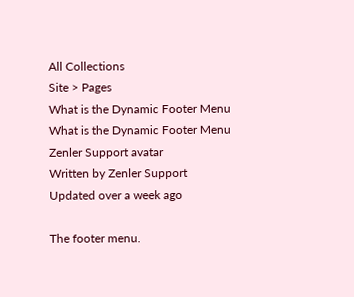All Collections
Site > Pages
What is the Dynamic Footer Menu
What is the Dynamic Footer Menu
Zenler Support avatar
Written by Zenler Support
Updated over a week ago

The footer menu.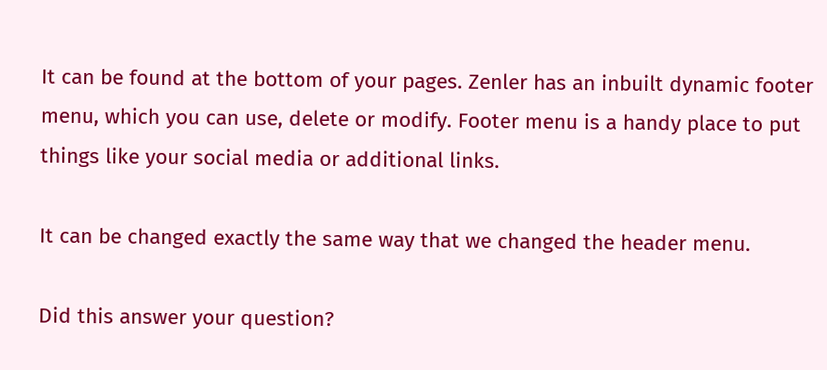It can be found at the bottom of your pages. Zenler has an inbuilt dynamic footer menu, which you can use, delete or modify. Footer menu is a handy place to put things like your social media or additional links.

It can be changed exactly the same way that we changed the header menu.

Did this answer your question?